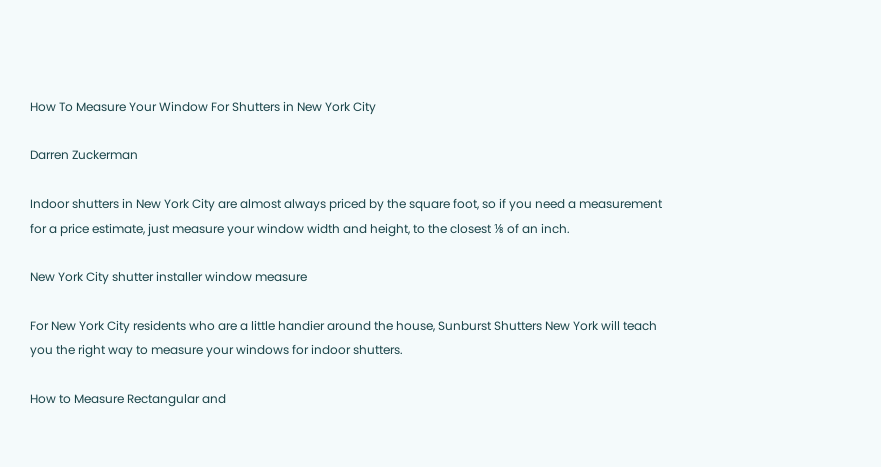How To Measure Your Window For Shutters in New York City

Darren Zuckerman

Indoor shutters in New York City are almost always priced by the square foot, so if you need a measurement for a price estimate, just measure your window width and height, to the closest ⅛ of an inch.

New York City shutter installer window measure

For New York City residents who are a little handier around the house, Sunburst Shutters New York will teach you the right way to measure your windows for indoor shutters.

How to Measure Rectangular and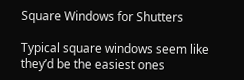Square Windows for Shutters

Typical square windows seem like they’d be the easiest ones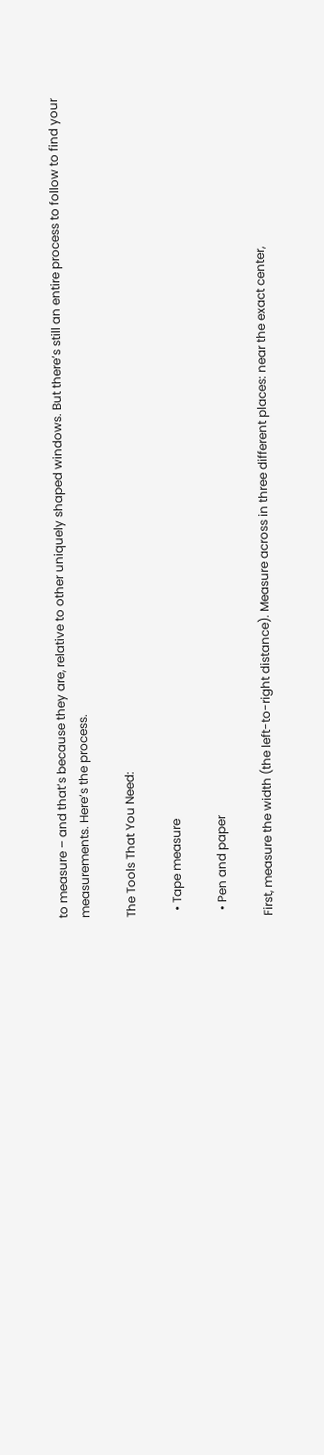to measure – and that’s because they are, relative to other uniquely shaped windows. But there’s still an entire process to follow to find your measurements. Here’s the process.

The Tools That You Need:

  • Tape measure

  • Pen and paper

First, measure the width (the left-to-right distance). Measure across in three different places: near the exact center,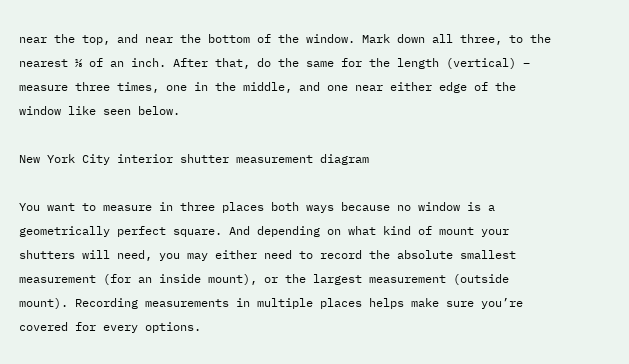near the top, and near the bottom of the window. Mark down all three, to the nearest ⅛ of an inch. After that, do the same for the length (vertical) – measure three times, one in the middle, and one near either edge of the window like seen below.

New York City interior shutter measurement diagram

You want to measure in three places both ways because no window is a geometrically perfect square. And depending on what kind of mount your shutters will need, you may either need to record the absolute smallest measurement (for an inside mount), or the largest measurement (outside mount). Recording measurements in multiple places helps make sure you’re covered for every options.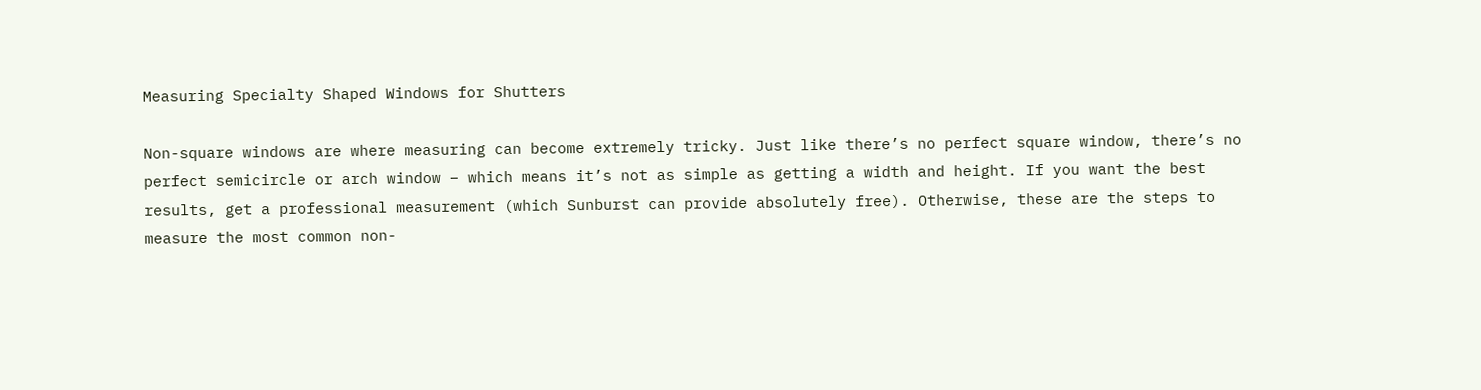Measuring Specialty Shaped Windows for Shutters

Non-square windows are where measuring can become extremely tricky. Just like there’s no perfect square window, there’s no perfect semicircle or arch window – which means it’s not as simple as getting a width and height. If you want the best results, get a professional measurement (which Sunburst can provide absolutely free). Otherwise, these are the steps to measure the most common non-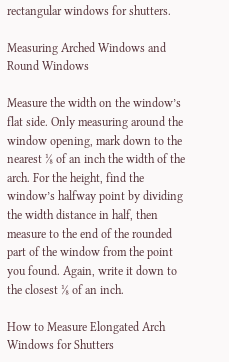rectangular windows for shutters.

Measuring Arched Windows and Round Windows

Measure the width on the window’s flat side. Only measuring around the window opening, mark down to the nearest ⅛ of an inch the width of the arch. For the height, find the window’s halfway point by dividing the width distance in half, then measure to the end of the rounded part of the window from the point you found. Again, write it down to the closest ⅛ of an inch.

How to Measure Elongated Arch Windows for Shutters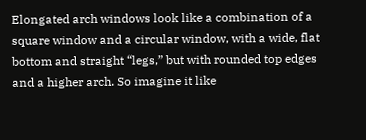Elongated arch windows look like a combination of a square window and a circular window, with a wide, flat bottom and straight “legs,” but with rounded top edges and a higher arch. So imagine it like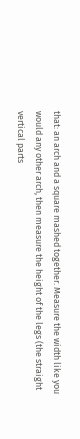that: an arch and a square mashed together. Measure the width like you would any other arch, then measure the height of the legs (the straight vertical parts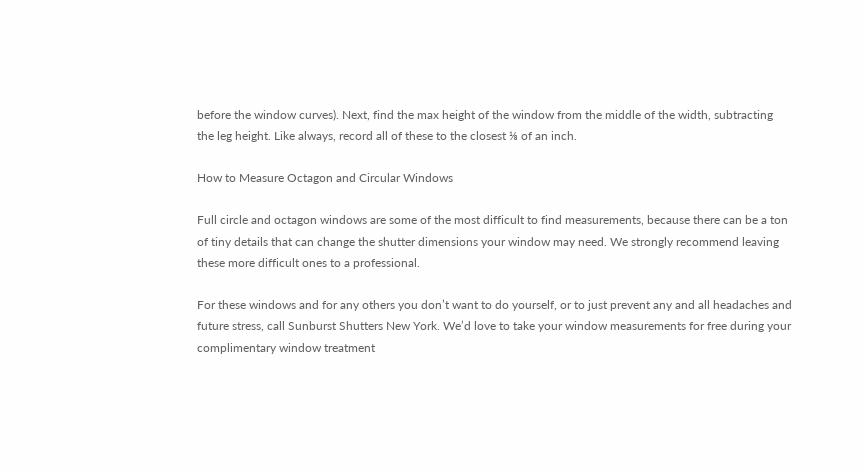before the window curves). Next, find the max height of the window from the middle of the width, subtracting the leg height. Like always, record all of these to the closest ⅛ of an inch.

How to Measure Octagon and Circular Windows

Full circle and octagon windows are some of the most difficult to find measurements, because there can be a ton of tiny details that can change the shutter dimensions your window may need. We strongly recommend leaving these more difficult ones to a professional.

For these windows and for any others you don’t want to do yourself, or to just prevent any and all headaches and future stress, call Sunburst Shutters New York. We’d love to take your window measurements for free during your complimentary window treatment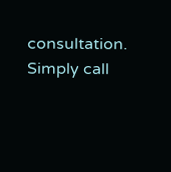consultation. Simply call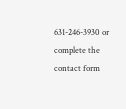631-246-3930 or complete the contact form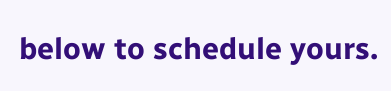below to schedule yours.